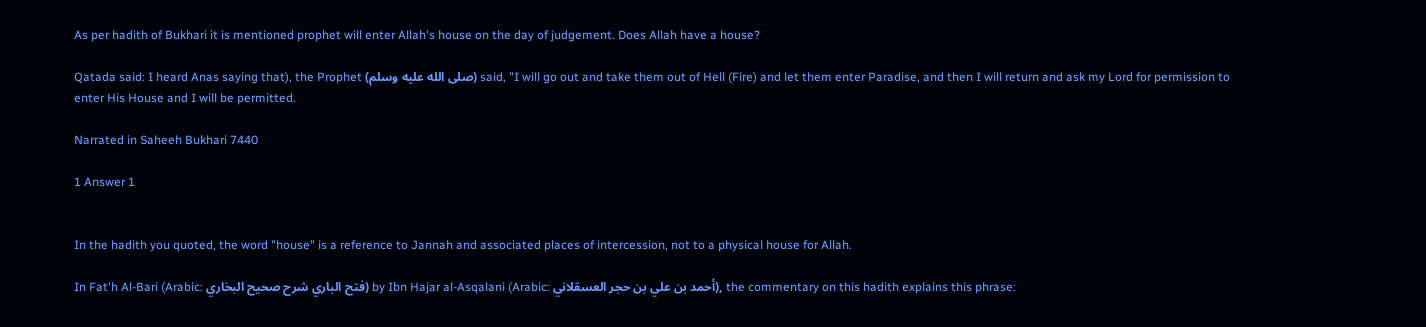As per hadith of Bukhari it is mentioned prophet will enter Allah's house on the day of judgement. Does Allah have a house?

Qatada said: I heard Anas saying that), the Prophet (صلى الله عليه وسلم) said, "I will go out and take them out of Hell (Fire) and let them enter Paradise, and then I will return and ask my Lord for permission to enter His House and I will be permitted.

Narrated in Saheeh Bukhari 7440

1 Answer 1


In the hadith you quoted, the word "house" is a reference to Jannah and associated places of intercession, not to a physical house for Allah.

In Fat'h Al-Bari (Arabic: فتح الباري شرح صحيح البخاري) by Ibn Hajar al-Asqalani (Arabic: أحمد بن علي بن حجر العسقلاني), the commentary on this hadith explains this phrase: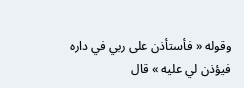وقوله « فأستأذن على ربي في داره فيؤذن لي عليه » قال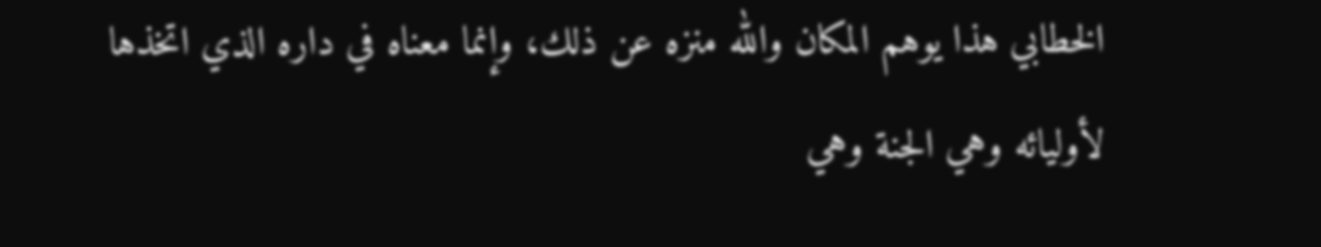الخطابي هذا يوهم المكان والله منزه عن ذلك، وإنما معناه في داره الذي اتخذها لأوليائه وهي الجنة وهي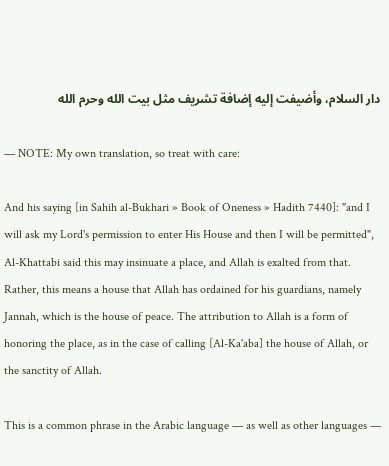دار السلام، وأضيفت إليه إضافة تشريف مثل بيت الله وحرم الله

— NOTE: My own translation, so treat with care:

And his saying [in Sahih al-Bukhari » Book of Oneness » Hadith 7440]: "and I will ask my Lord's permission to enter His House and then I will be permitted", Al-Khattabi said this may insinuate a place, and Allah is exalted from that. Rather, this means a house that Allah has ordained for his guardians, namely Jannah, which is the house of peace. The attribution to Allah is a form of honoring the place, as in the case of calling [Al-Ka'aba] the house of Allah, or the sanctity of Allah.

This is a common phrase in the Arabic language — as well as other languages —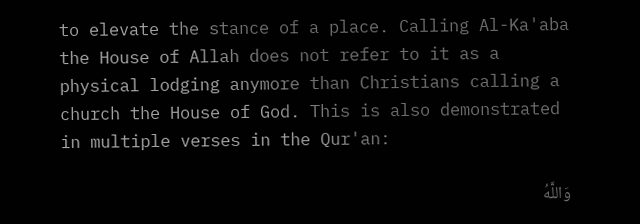to elevate the stance of a place. Calling Al-Ka'aba the House of Allah does not refer to it as a physical lodging anymore than Christians calling a church the House of God. This is also demonstrated in multiple verses in the Qur'an:

وَاللَّهُ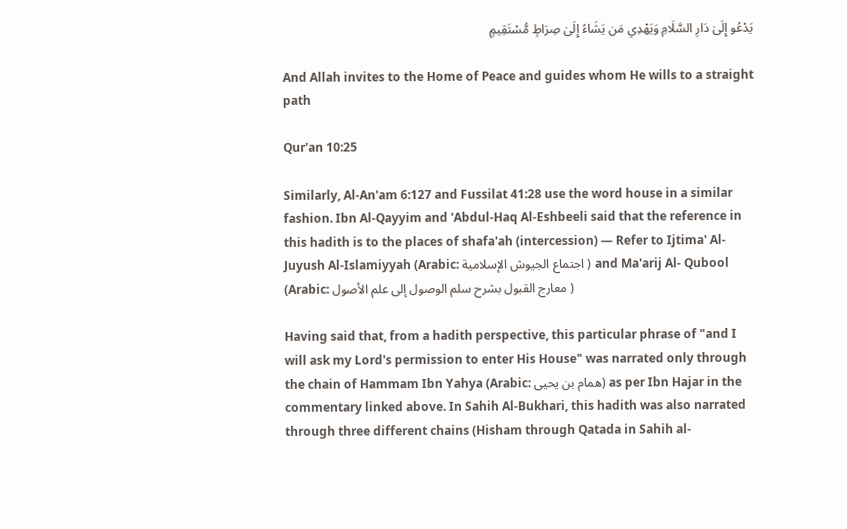يَدْعُو إِلَىٰ دَارِ السَّلَامِ وَيَهْدِي مَن يَشَاءُ إِلَىٰ صِرَاطٍ مُّسْتَقِيمٍ

And Allah invites to the Home of Peace and guides whom He wills to a straight path

Qur'an 10:25

Similarly, Al-An'am 6:127 and Fussilat 41:28 use the word house in a similar fashion. Ibn Al-Qayyim and 'Abdul-Haq Al-Eshbeeli said that the reference in this hadith is to the places of shafa'ah (intercession) — Refer to Ijtima' Al-Juyush Al-Islamiyyah (Arabic: اجتماع الجيوش الإسلامية ) and Ma'arij Al- Qubool (Arabic: معارج القبول بشرح سلم الوصول إلى علم الأصول )

Having said that, from a hadith perspective, this particular phrase of "and I will ask my Lord's permission to enter His House" was narrated only through the chain of Hammam Ibn Yahya (Arabic: همام بن يحيى) as per Ibn Hajar in the commentary linked above. In Sahih Al-Bukhari, this hadith was also narrated through three different chains (Hisham through Qatada in Sahih al-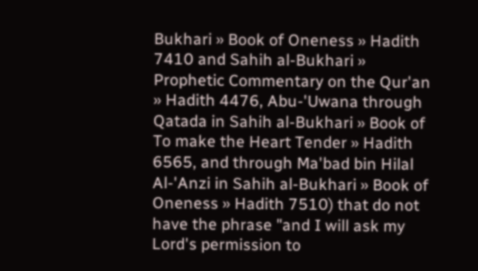Bukhari » Book of Oneness » Hadith 7410 and Sahih al-Bukhari » Prophetic Commentary on the Qur'an » Hadith 4476, Abu-'Uwana through Qatada in Sahih al-Bukhari » Book of To make the Heart Tender » Hadith 6565, and through Ma'bad bin Hilal Al-'Anzi in Sahih al-Bukhari » Book of Oneness » Hadith 7510) that do not have the phrase "and I will ask my Lord's permission to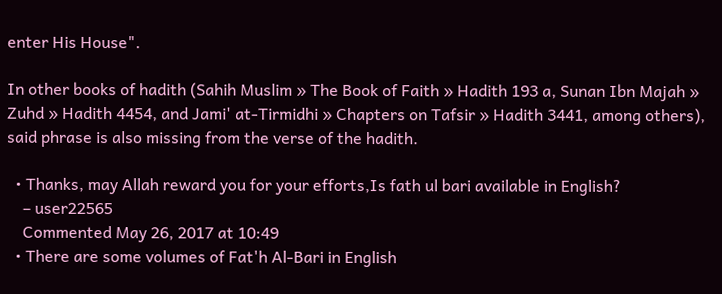enter His House".

In other books of hadith (Sahih Muslim » The Book of Faith » Hadith 193 a, Sunan Ibn Majah » Zuhd » Hadith 4454, and Jami' at-Tirmidhi » Chapters on Tafsir » Hadith 3441, among others), said phrase is also missing from the verse of the hadith.

  • Thanks, may Allah reward you for your efforts,Is fath ul bari available in English?
    – user22565
    Commented May 26, 2017 at 10:49
  • There are some volumes of Fat'h Al-Bari in English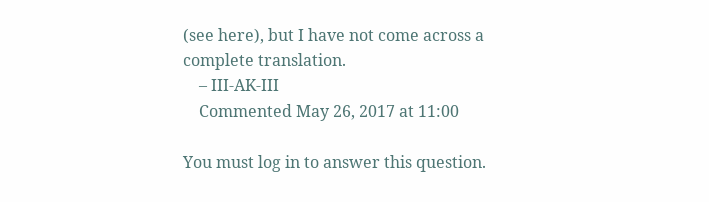(see here), but I have not come across a complete translation.
    – III-AK-III
    Commented May 26, 2017 at 11:00

You must log in to answer this question.